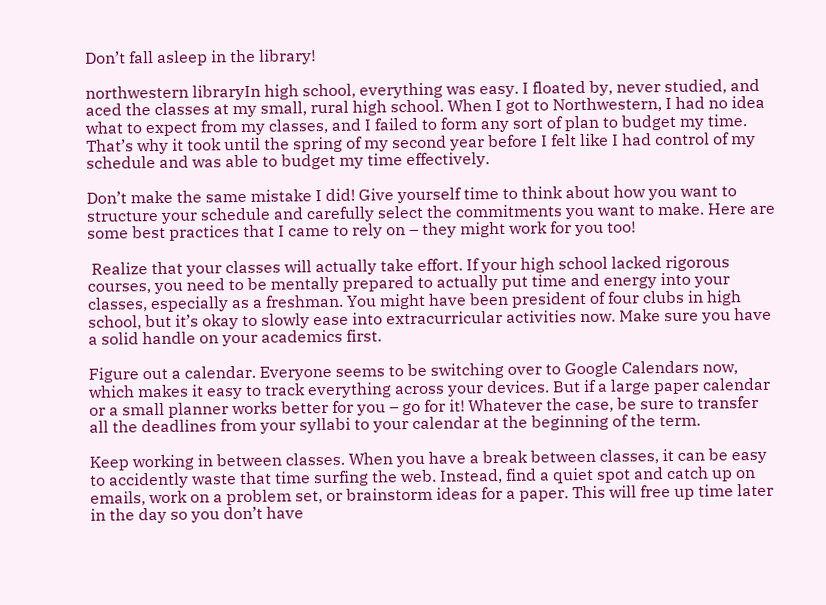Don’t fall asleep in the library!

northwestern libraryIn high school, everything was easy. I floated by, never studied, and aced the classes at my small, rural high school. When I got to Northwestern, I had no idea what to expect from my classes, and I failed to form any sort of plan to budget my time. That’s why it took until the spring of my second year before I felt like I had control of my schedule and was able to budget my time effectively.

Don’t make the same mistake I did! Give yourself time to think about how you want to structure your schedule and carefully select the commitments you want to make. Here are some best practices that I came to rely on – they might work for you too!

 Realize that your classes will actually take effort. If your high school lacked rigorous courses, you need to be mentally prepared to actually put time and energy into your classes, especially as a freshman. You might have been president of four clubs in high school, but it’s okay to slowly ease into extracurricular activities now. Make sure you have a solid handle on your academics first.

Figure out a calendar. Everyone seems to be switching over to Google Calendars now, which makes it easy to track everything across your devices. But if a large paper calendar or a small planner works better for you – go for it! Whatever the case, be sure to transfer all the deadlines from your syllabi to your calendar at the beginning of the term.

Keep working in between classes. When you have a break between classes, it can be easy to accidently waste that time surfing the web. Instead, find a quiet spot and catch up on emails, work on a problem set, or brainstorm ideas for a paper. This will free up time later in the day so you don’t have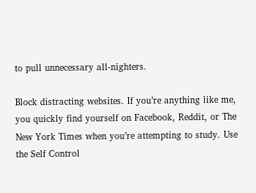to pull unnecessary all-nighters.

Block distracting websites. If you’re anything like me, you quickly find yourself on Facebook, Reddit, or The New York Times when you’re attempting to study. Use the Self Control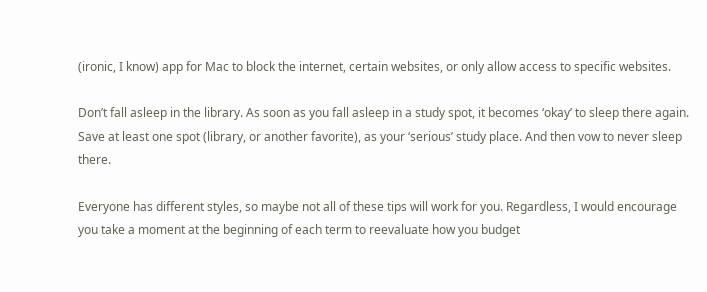(ironic, I know) app for Mac to block the internet, certain websites, or only allow access to specific websites.

Don’t fall asleep in the library. As soon as you fall asleep in a study spot, it becomes ‘okay’ to sleep there again. Save at least one spot (library, or another favorite), as your ‘serious’ study place. And then vow to never sleep there.

Everyone has different styles, so maybe not all of these tips will work for you. Regardless, I would encourage you take a moment at the beginning of each term to reevaluate how you budget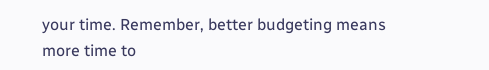your time. Remember, better budgeting means more time to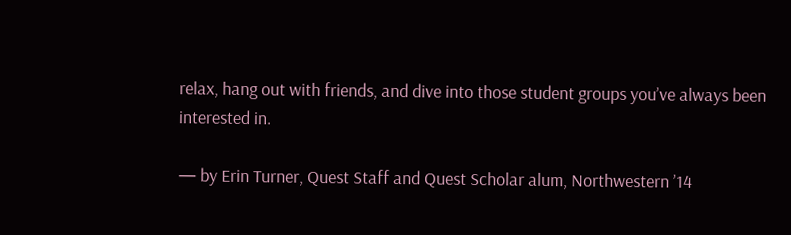relax, hang out with friends, and dive into those student groups you’ve always been interested in.

— by Erin Turner, Quest Staff and Quest Scholar alum, Northwestern ’14